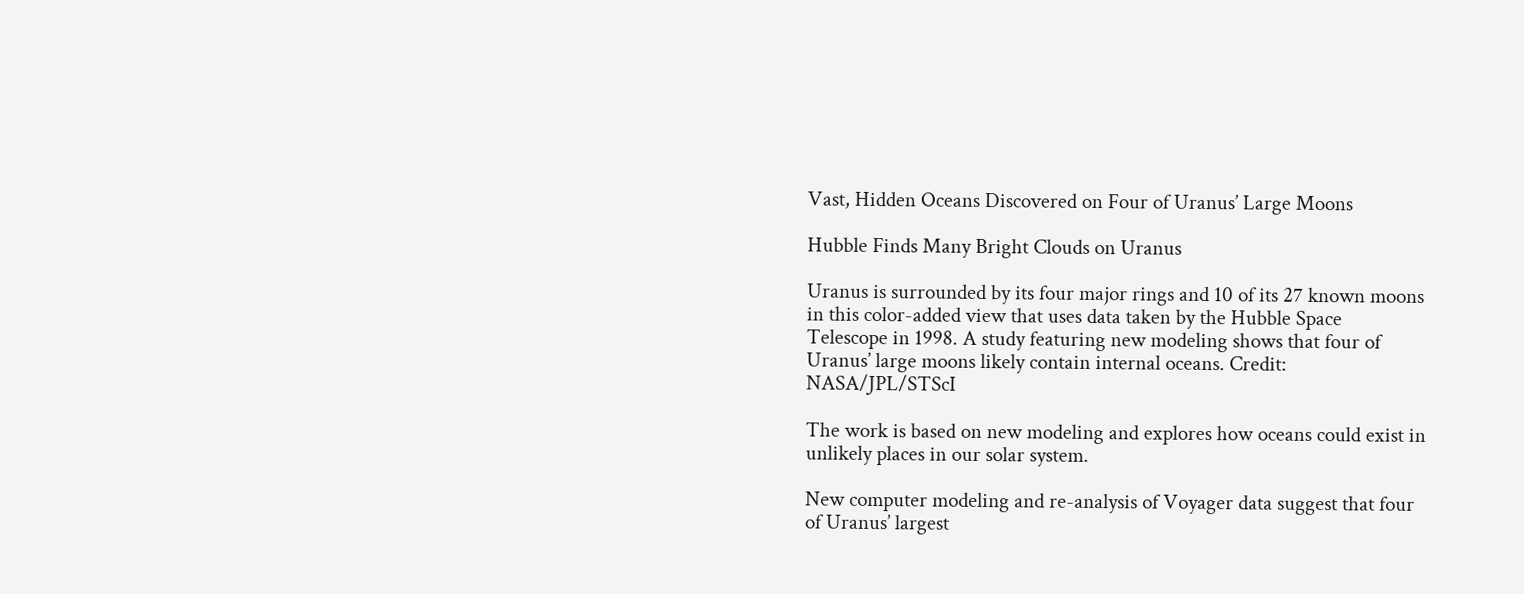Vast, Hidden Oceans Discovered on Four of Uranus’ Large Moons

Hubble Finds Many Bright Clouds on Uranus

Uranus is surrounded by its four major rings and 10 of its 27 known moons in this color-added view that uses data taken by the Hubble Space Telescope in 1998. A study featuring new modeling shows that four of Uranus’ large moons likely contain internal oceans. Credit: NASA/JPL/STScI

The work is based on new modeling and explores how oceans could exist in unlikely places in our solar system.

New computer modeling and re-analysis of Voyager data suggest that four of Uranus’ largest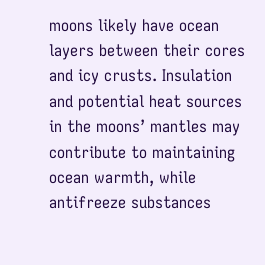moons likely have ocean layers between their cores and icy crusts. Insulation and potential heat sources in the moons’ mantles may contribute to maintaining ocean warmth, while antifreeze substances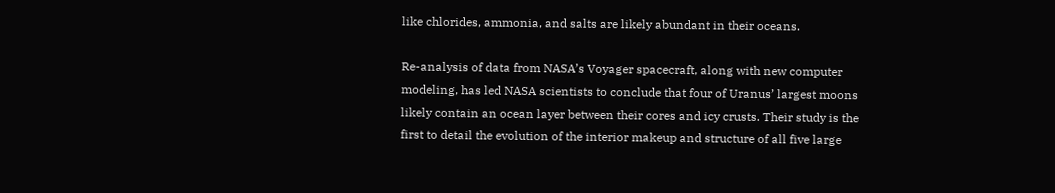like chlorides, ammonia, and salts are likely abundant in their oceans.

Re-analysis of data from NASA’s Voyager spacecraft, along with new computer modeling, has led NASA scientists to conclude that four of Uranus’ largest moons likely contain an ocean layer between their cores and icy crusts. Their study is the first to detail the evolution of the interior makeup and structure of all five large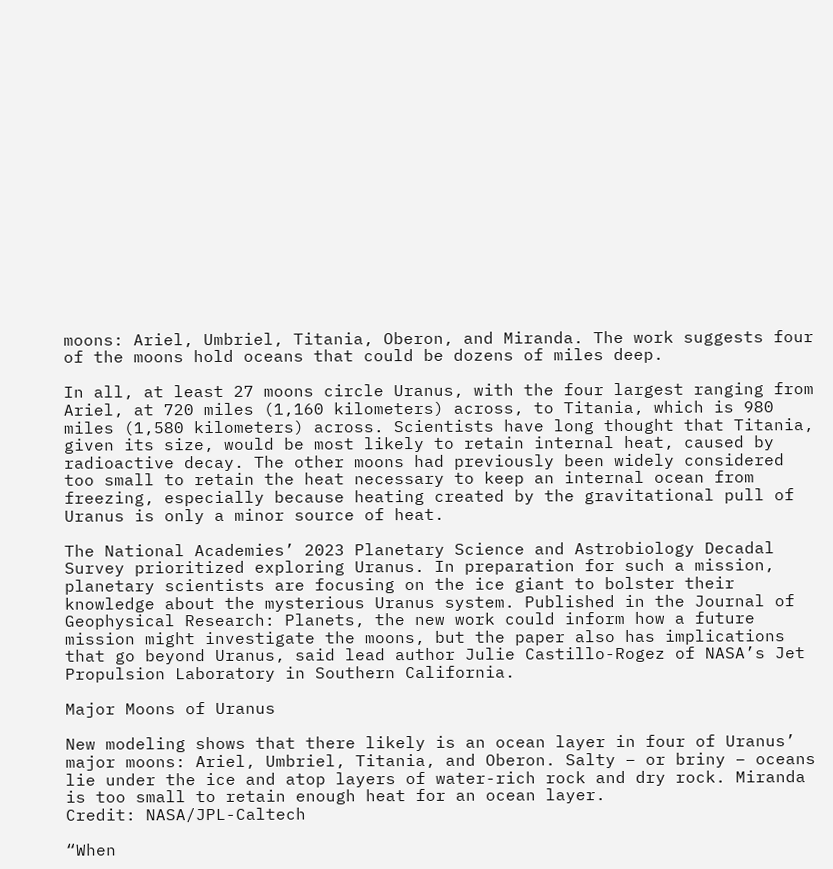moons: Ariel, Umbriel, Titania, Oberon, and Miranda. The work suggests four of the moons hold oceans that could be dozens of miles deep.

In all, at least 27 moons circle Uranus, with the four largest ranging from Ariel, at 720 miles (1,160 kilometers) across, to Titania, which is 980 miles (1,580 kilometers) across. Scientists have long thought that Titania, given its size, would be most likely to retain internal heat, caused by radioactive decay. The other moons had previously been widely considered too small to retain the heat necessary to keep an internal ocean from freezing, especially because heating created by the gravitational pull of Uranus is only a minor source of heat.

The National Academies’ 2023 Planetary Science and Astrobiology Decadal Survey prioritized exploring Uranus. In preparation for such a mission, planetary scientists are focusing on the ice giant to bolster their knowledge about the mysterious Uranus system. Published in the Journal of Geophysical Research: Planets, the new work could inform how a future mission might investigate the moons, but the paper also has implications that go beyond Uranus, said lead author Julie Castillo-Rogez of NASA’s Jet Propulsion Laboratory in Southern California.

Major Moons of Uranus

New modeling shows that there likely is an ocean layer in four of Uranus’ major moons: Ariel, Umbriel, Titania, and Oberon. Salty – or briny – oceans lie under the ice and atop layers of water-rich rock and dry rock. Miranda is too small to retain enough heat for an ocean layer.
Credit: NASA/JPL-Caltech

“When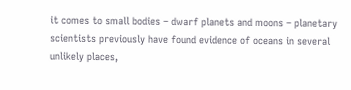it comes to small bodies – dwarf planets and moons – planetary scientists previously have found evidence of oceans in several unlikely places,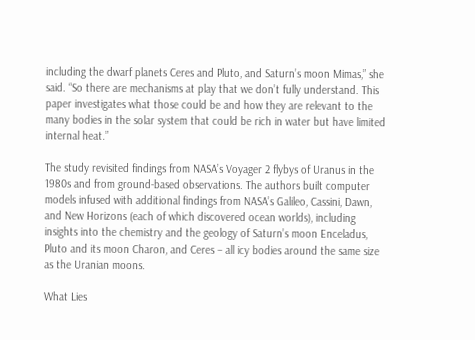including the dwarf planets Ceres and Pluto, and Saturn’s moon Mimas,” she said. “So there are mechanisms at play that we don’t fully understand. This paper investigates what those could be and how they are relevant to the many bodies in the solar system that could be rich in water but have limited internal heat.”

The study revisited findings from NASA’s Voyager 2 flybys of Uranus in the 1980s and from ground-based observations. The authors built computer models infused with additional findings from NASA’s Galileo, Cassini, Dawn, and New Horizons (each of which discovered ocean worlds), including insights into the chemistry and the geology of Saturn’s moon Enceladus, Pluto and its moon Charon, and Ceres – all icy bodies around the same size as the Uranian moons.

What Lies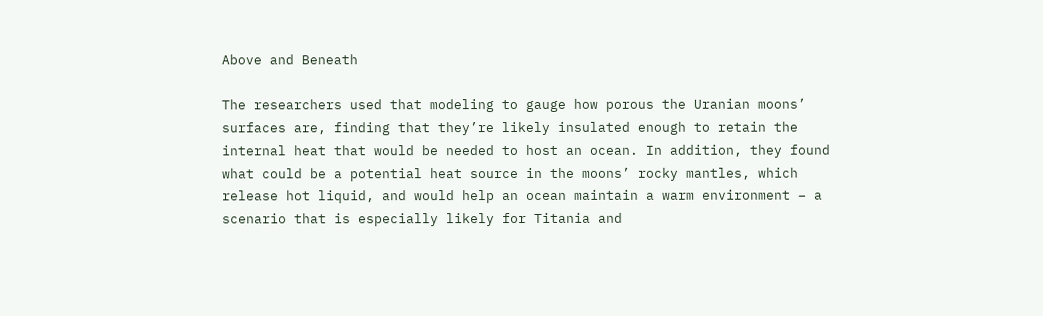Above and Beneath

The researchers used that modeling to gauge how porous the Uranian moons’ surfaces are, finding that they’re likely insulated enough to retain the internal heat that would be needed to host an ocean. In addition, they found what could be a potential heat source in the moons’ rocky mantles, which release hot liquid, and would help an ocean maintain a warm environment – a scenario that is especially likely for Titania and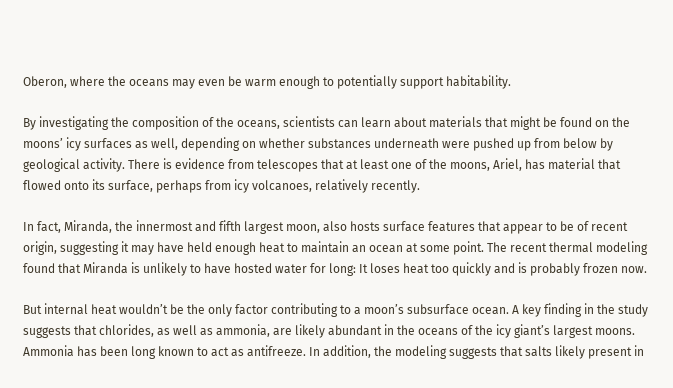Oberon, where the oceans may even be warm enough to potentially support habitability.

By investigating the composition of the oceans, scientists can learn about materials that might be found on the moons’ icy surfaces as well, depending on whether substances underneath were pushed up from below by geological activity. There is evidence from telescopes that at least one of the moons, Ariel, has material that flowed onto its surface, perhaps from icy volcanoes, relatively recently.

In fact, Miranda, the innermost and fifth largest moon, also hosts surface features that appear to be of recent origin, suggesting it may have held enough heat to maintain an ocean at some point. The recent thermal modeling found that Miranda is unlikely to have hosted water for long: It loses heat too quickly and is probably frozen now.

But internal heat wouldn’t be the only factor contributing to a moon’s subsurface ocean. A key finding in the study suggests that chlorides, as well as ammonia, are likely abundant in the oceans of the icy giant’s largest moons. Ammonia has been long known to act as antifreeze. In addition, the modeling suggests that salts likely present in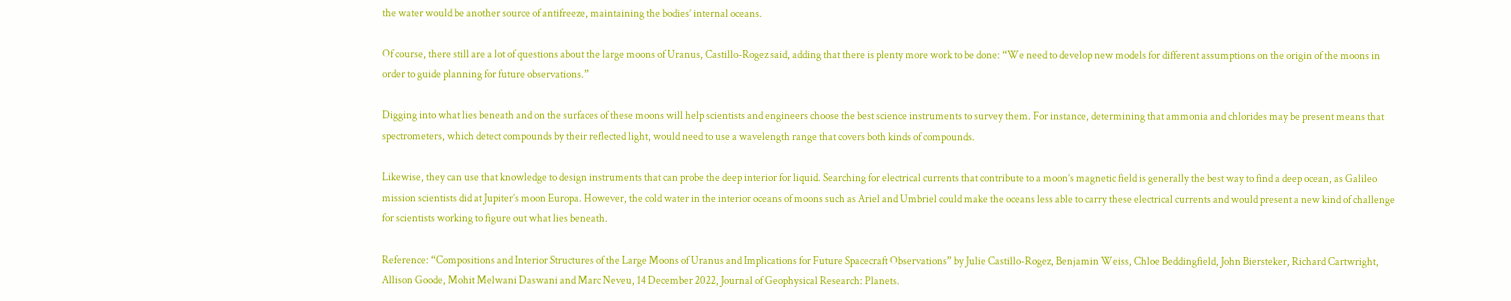the water would be another source of antifreeze, maintaining the bodies’ internal oceans.

Of course, there still are a lot of questions about the large moons of Uranus, Castillo-Rogez said, adding that there is plenty more work to be done: “We need to develop new models for different assumptions on the origin of the moons in order to guide planning for future observations.”

Digging into what lies beneath and on the surfaces of these moons will help scientists and engineers choose the best science instruments to survey them. For instance, determining that ammonia and chlorides may be present means that spectrometers, which detect compounds by their reflected light, would need to use a wavelength range that covers both kinds of compounds.

Likewise, they can use that knowledge to design instruments that can probe the deep interior for liquid. Searching for electrical currents that contribute to a moon’s magnetic field is generally the best way to find a deep ocean, as Galileo mission scientists did at Jupiter’s moon Europa. However, the cold water in the interior oceans of moons such as Ariel and Umbriel could make the oceans less able to carry these electrical currents and would present a new kind of challenge for scientists working to figure out what lies beneath.

Reference: “Compositions and Interior Structures of the Large Moons of Uranus and Implications for Future Spacecraft Observations” by Julie Castillo-Rogez, Benjamin Weiss, Chloe Beddingfield, John Biersteker, Richard Cartwright, Allison Goode, Mohit Melwani Daswani and Marc Neveu, 14 December 2022, Journal of Geophysical Research: Planets.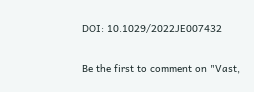DOI: 10.1029/2022JE007432

Be the first to comment on "Vast,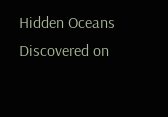Hidden Oceans Discovered on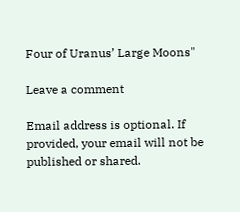Four of Uranus’ Large Moons"

Leave a comment

Email address is optional. If provided, your email will not be published or shared.